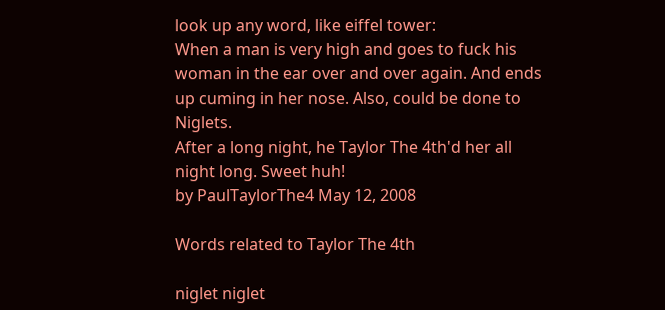look up any word, like eiffel tower:
When a man is very high and goes to fuck his woman in the ear over and over again. And ends up cuming in her nose. Also, could be done to Niglets.
After a long night, he Taylor The 4th'd her all night long. Sweet huh!
by PaulTaylorThe4 May 12, 2008

Words related to Taylor The 4th

niglet niglet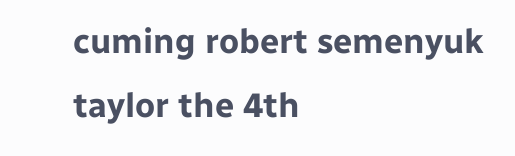cuming robert semenyuk taylor the 4th